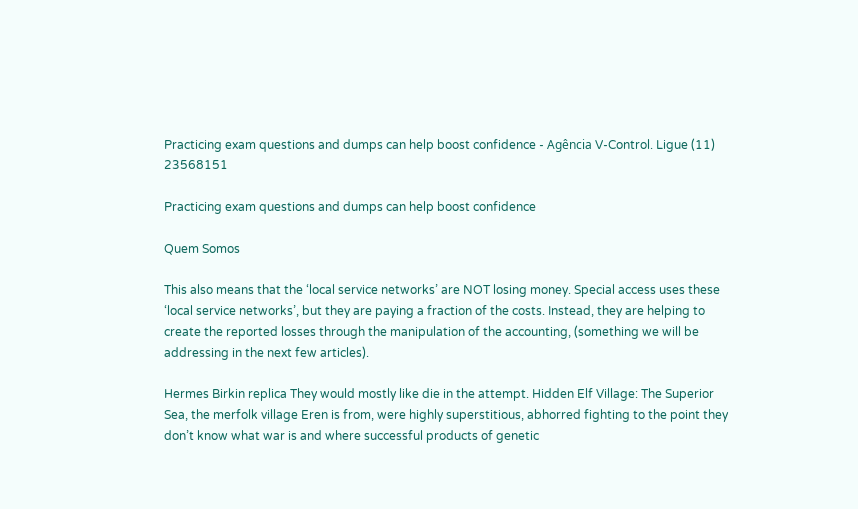Practicing exam questions and dumps can help boost confidence - Agência V-Control. Ligue (11) 23568151

Practicing exam questions and dumps can help boost confidence

Quem Somos

This also means that the ‘local service networks’ are NOT losing money. Special access uses these ‘local service networks’, but they are paying a fraction of the costs. Instead, they are helping to create the reported losses through the manipulation of the accounting, (something we will be addressing in the next few articles).

Hermes Birkin replica They would mostly like die in the attempt. Hidden Elf Village: The Superior Sea, the merfolk village Eren is from, were highly superstitious, abhorred fighting to the point they don’t know what war is and where successful products of genetic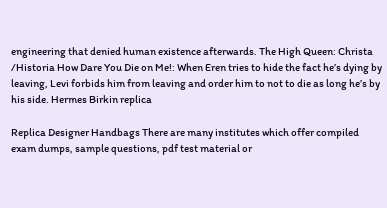engineering that denied human existence afterwards. The High Queen: Christa /Historia How Dare You Die on Me!: When Eren tries to hide the fact he’s dying by leaving, Levi forbids him from leaving and order him to not to die as long he’s by his side. Hermes Birkin replica

Replica Designer Handbags There are many institutes which offer compiled exam dumps, sample questions, pdf test material or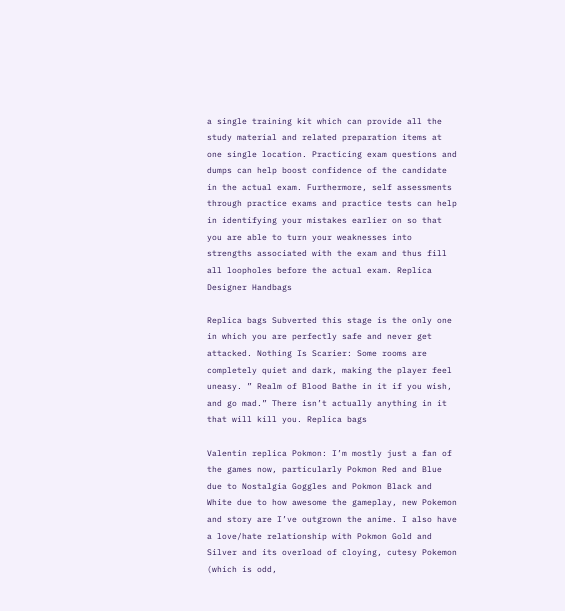a single training kit which can provide all the study material and related preparation items at one single location. Practicing exam questions and dumps can help boost confidence of the candidate in the actual exam. Furthermore, self assessments through practice exams and practice tests can help in identifying your mistakes earlier on so that you are able to turn your weaknesses into strengths associated with the exam and thus fill all loopholes before the actual exam. Replica Designer Handbags

Replica bags Subverted this stage is the only one in which you are perfectly safe and never get attacked. Nothing Is Scarier: Some rooms are completely quiet and dark, making the player feel uneasy. ” Realm of Blood Bathe in it if you wish, and go mad.” There isn’t actually anything in it that will kill you. Replica bags

Valentin replica Pokmon: I’m mostly just a fan of the games now, particularly Pokmon Red and Blue due to Nostalgia Goggles and Pokmon Black and White due to how awesome the gameplay, new Pokemon and story are I’ve outgrown the anime. I also have a love/hate relationship with Pokmon Gold and Silver and its overload of cloying, cutesy Pokemon (which is odd,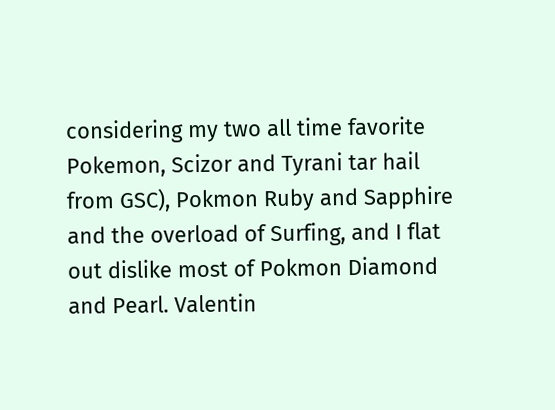considering my two all time favorite Pokemon, Scizor and Tyrani tar hail from GSC), Pokmon Ruby and Sapphire and the overload of Surfing, and I flat out dislike most of Pokmon Diamond and Pearl. Valentin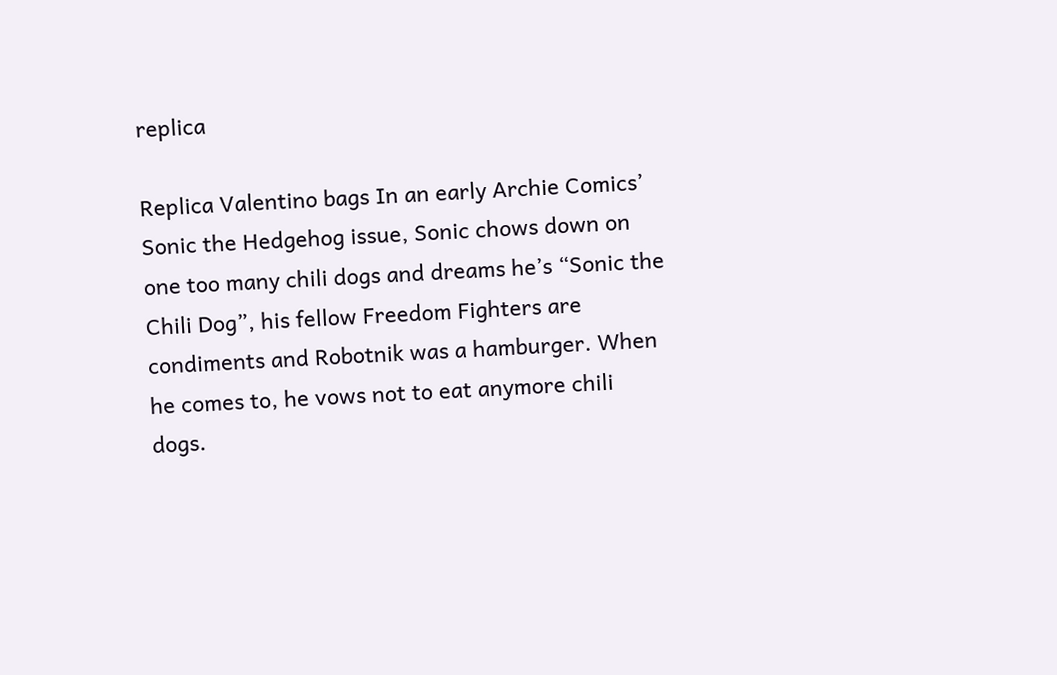replica

Replica Valentino bags In an early Archie Comics’ Sonic the Hedgehog issue, Sonic chows down on one too many chili dogs and dreams he’s “Sonic the Chili Dog”, his fellow Freedom Fighters are condiments and Robotnik was a hamburger. When he comes to, he vows not to eat anymore chili dogs.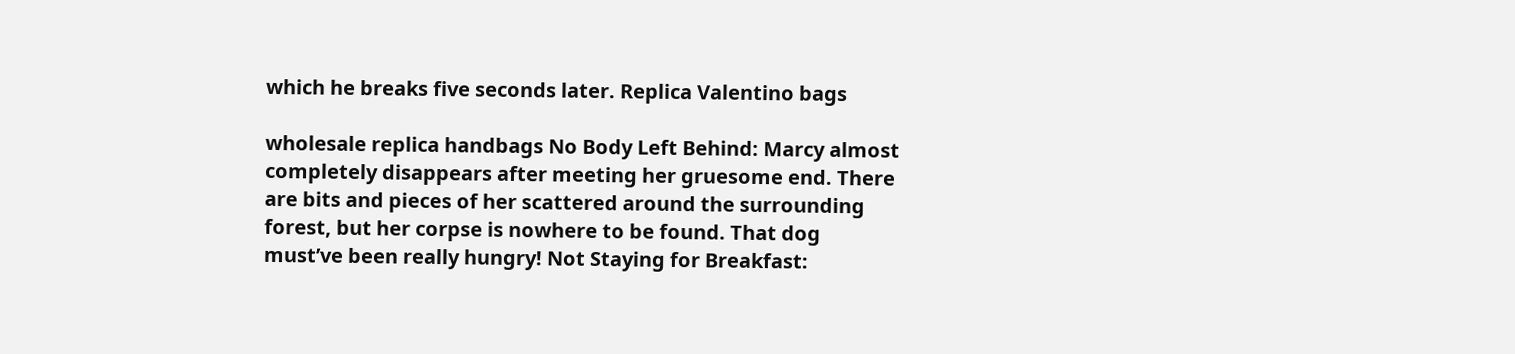which he breaks five seconds later. Replica Valentino bags

wholesale replica handbags No Body Left Behind: Marcy almost completely disappears after meeting her gruesome end. There are bits and pieces of her scattered around the surrounding forest, but her corpse is nowhere to be found. That dog must’ve been really hungry! Not Staying for Breakfast: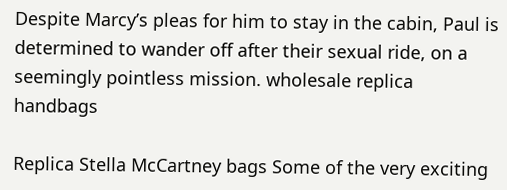Despite Marcy’s pleas for him to stay in the cabin, Paul is determined to wander off after their sexual ride, on a seemingly pointless mission. wholesale replica handbags

Replica Stella McCartney bags Some of the very exciting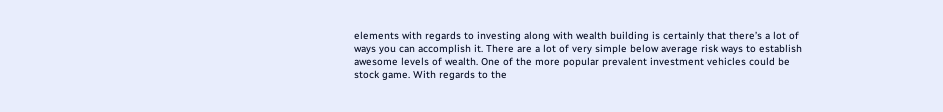elements with regards to investing along with wealth building is certainly that there’s a lot of ways you can accomplish it. There are a lot of very simple below average risk ways to establish awesome levels of wealth. One of the more popular prevalent investment vehicles could be stock game. With regards to the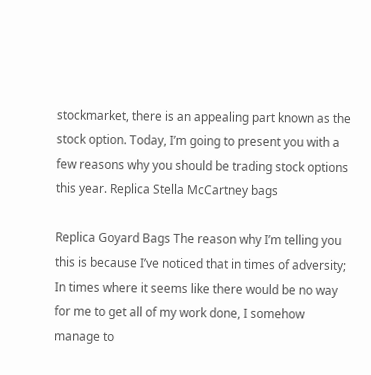stockmarket, there is an appealing part known as the stock option. Today, I’m going to present you with a few reasons why you should be trading stock options this year. Replica Stella McCartney bags

Replica Goyard Bags The reason why I’m telling you this is because I’ve noticed that in times of adversity; In times where it seems like there would be no way for me to get all of my work done, I somehow manage to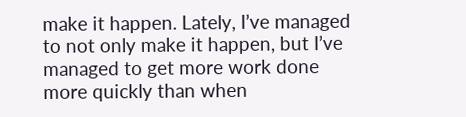make it happen. Lately, I’ve managed to not only make it happen, but I’ve managed to get more work done more quickly than when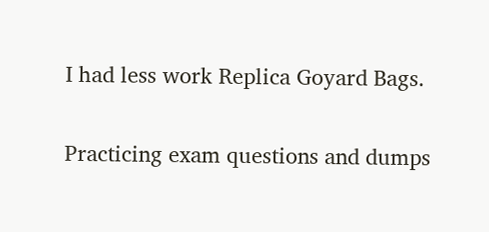I had less work Replica Goyard Bags.

Practicing exam questions and dumps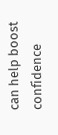can help boost confidence